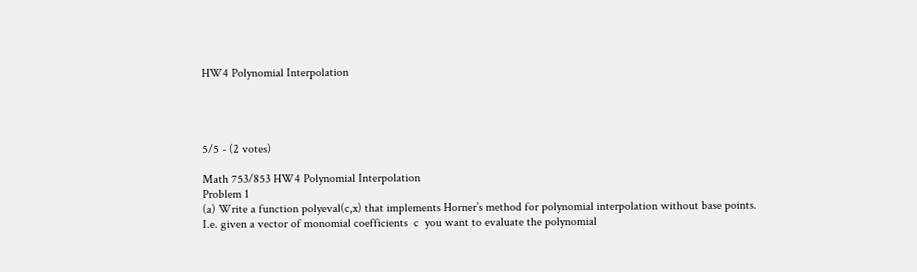HW4 Polynomial Interpolation




5/5 - (2 votes)

Math 753/853 HW4 Polynomial Interpolation
Problem 1
(a) Write a function polyeval(c,x) that implements Horner’s method for polynomial interpolation without base points. I.e. given a vector of monomial coefficients  c  you want to evaluate the polynomial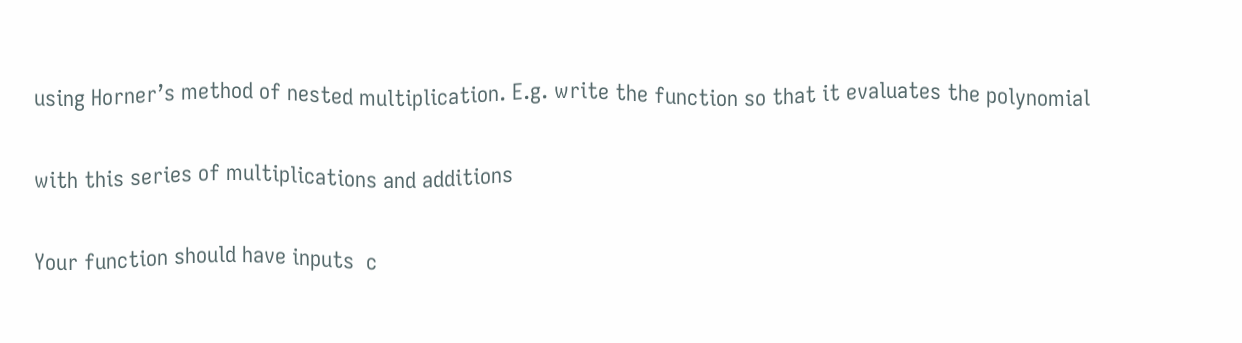using Horner’s method of nested multiplication. E.g. write the function so that it evaluates the polynomial


with this series of multiplications and additions


Your function should have inputs  c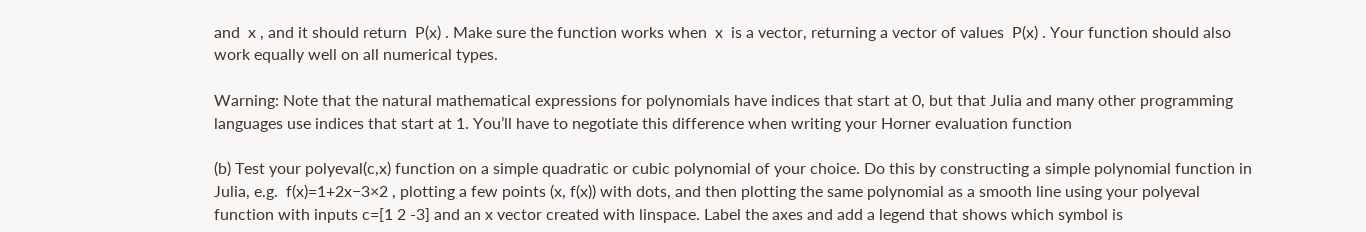and  x , and it should return  P(x) . Make sure the function works when  x  is a vector, returning a vector of values  P(x) . Your function should also work equally well on all numerical types.

Warning: Note that the natural mathematical expressions for polynomials have indices that start at 0, but that Julia and many other programming languages use indices that start at 1. You’ll have to negotiate this difference when writing your Horner evaluation function

(b) Test your polyeval(c,x) function on a simple quadratic or cubic polynomial of your choice. Do this by constructing a simple polynomial function in Julia, e.g.  f(x)=1+2x−3×2 , plotting a few points (x, f(x)) with dots, and then plotting the same polynomial as a smooth line using your polyeval function with inputs c=[1 2 -3] and an x vector created with linspace. Label the axes and add a legend that shows which symbol is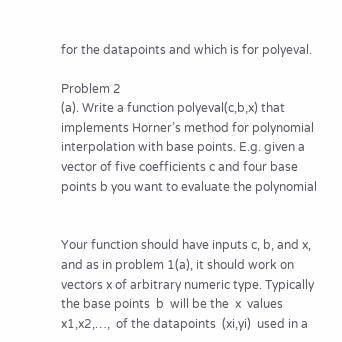for the datapoints and which is for polyeval.

Problem 2
(a). Write a function polyeval(c,b,x) that implements Horner’s method for polynomial interpolation with base points. E.g. given a vector of five coefficients c and four base points b you want to evaluate the polynomial


Your function should have inputs c, b, and x, and as in problem 1(a), it should work on vectors x of arbitrary numeric type. Typically the base points  b  will be the  x  values  x1,x2,…,  of the datapoints  (xi,yi)  used in a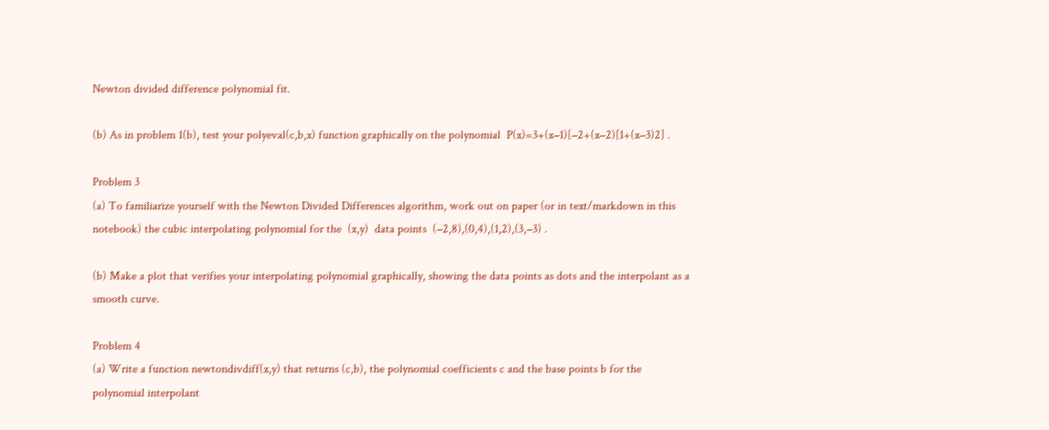Newton divided difference polynomial fit.

(b) As in problem 1(b), test your polyeval(c,b,x) function graphically on the polynomial  P(x)=3+(x−1)[−2+(x−2)[1+(x−3)2] .

Problem 3
(a) To familiarize yourself with the Newton Divided Differences algorithm, work out on paper (or in text/markdown in this notebook) the cubic interpolating polynomial for the  (x,y)  data points  (−2,8),(0,4),(1,2),(3,−3) .

(b) Make a plot that verifies your interpolating polynomial graphically, showing the data points as dots and the interpolant as a smooth curve.

Problem 4
(a) Write a function newtondivdiff(x,y) that returns (c,b), the polynomial coefficients c and the base points b for the polynomial interpolant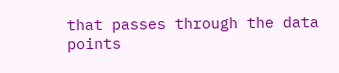that passes through the data points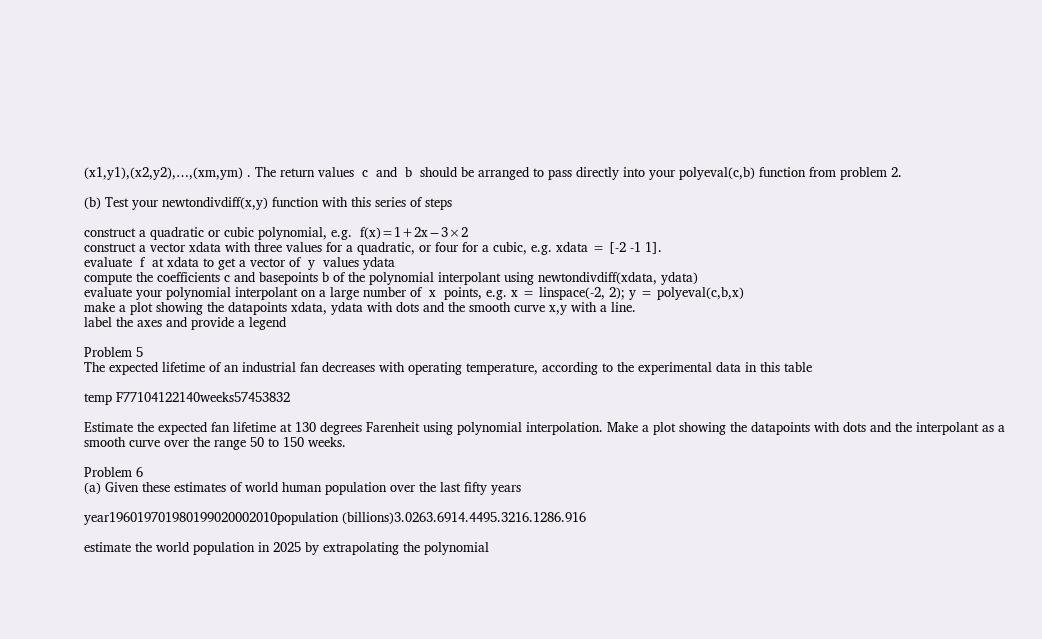(x1,y1),(x2,y2),…,(xm,ym) . The return values  c  and  b  should be arranged to pass directly into your polyeval(c,b) function from problem 2.

(b) Test your newtondivdiff(x,y) function with this series of steps

construct a quadratic or cubic polynomial, e.g.  f(x)=1+2x−3×2
construct a vector xdata with three values for a quadratic, or four for a cubic, e.g. xdata = [-2 -1 1].
evaluate  f  at xdata to get a vector of  y  values ydata
compute the coefficients c and basepoints b of the polynomial interpolant using newtondivdiff(xdata, ydata)
evaluate your polynomial interpolant on a large number of  x  points, e.g. x = linspace(-2, 2); y = polyeval(c,b,x)
make a plot showing the datapoints xdata, ydata with dots and the smooth curve x,y with a line.
label the axes and provide a legend

Problem 5
The expected lifetime of an industrial fan decreases with operating temperature, according to the experimental data in this table

temp F77104122140weeks57453832

Estimate the expected fan lifetime at 130 degrees Farenheit using polynomial interpolation. Make a plot showing the datapoints with dots and the interpolant as a smooth curve over the range 50 to 150 weeks.

Problem 6
(a) Given these estimates of world human population over the last fifty years

year196019701980199020002010population (billions)3.0263.6914.4495.3216.1286.916

estimate the world population in 2025 by extrapolating the polynomial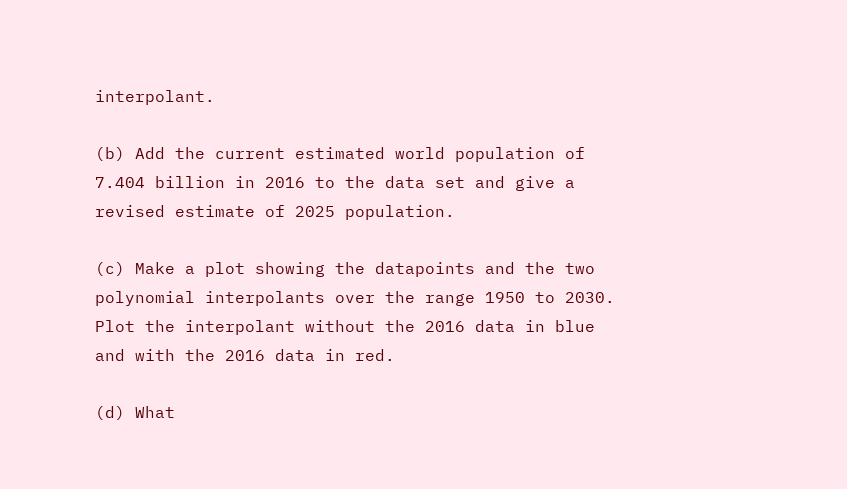interpolant.

(b) Add the current estimated world population of 7.404 billion in 2016 to the data set and give a revised estimate of 2025 population.

(c) Make a plot showing the datapoints and the two polynomial interpolants over the range 1950 to 2030. Plot the interpolant without the 2016 data in blue and with the 2016 data in red.

(d) What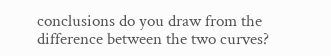conclusions do you draw from the difference between the two curves?